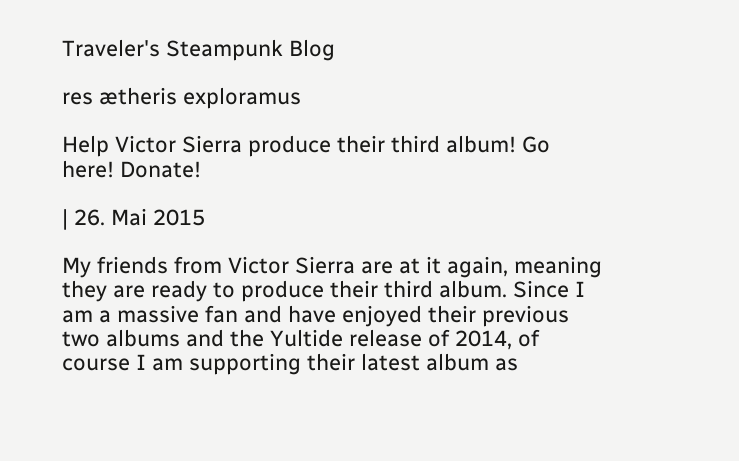Traveler's Steampunk Blog

res ætheris exploramus

Help Victor Sierra produce their third album! Go here! Donate!

| 26. Mai 2015

My friends from Victor Sierra are at it again, meaning they are ready to produce their third album. Since I am a massive fan and have enjoyed their previous two albums and the Yultide release of 2014, of course I am supporting their latest album as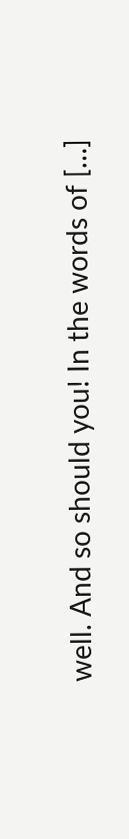well. And so should you! In the words of […]